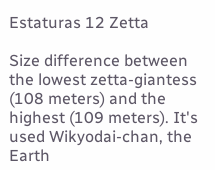Estaturas 12 Zetta

Size difference between the lowest zetta-giantess (108 meters) and the highest (109 meters). It's used Wikyodai-chan, the Earth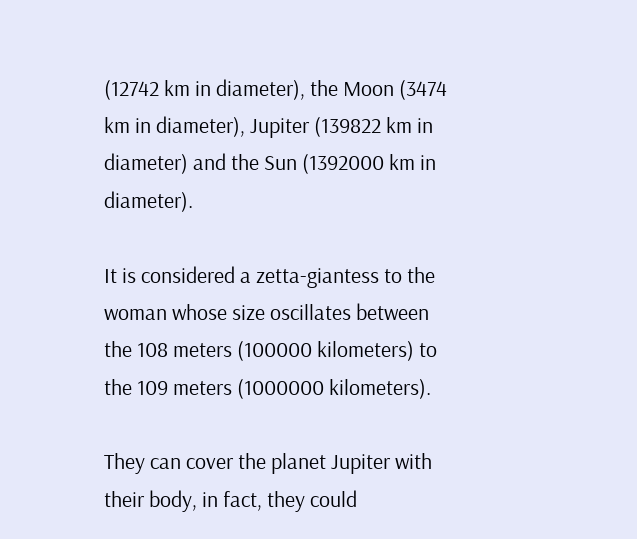(12742 km in diameter), the Moon (3474 km in diameter), Jupiter (139822 km in diameter) and the Sun (1392000 km in diameter).

It is considered a zetta-giantess to the woman whose size oscillates between the 108 meters (100000 kilometers) to the 109 meters (1000000 kilometers).

They can cover the planet Jupiter with their body, in fact, they could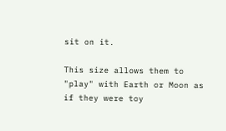sit on it.

This size allows them to "play" with Earth or Moon as if they were toy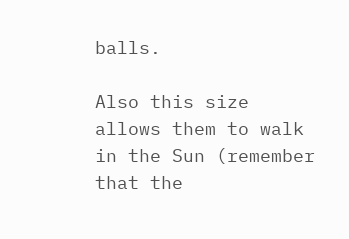balls.

Also this size allows them to walk in the Sun (remember that the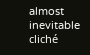almost inevitable cliché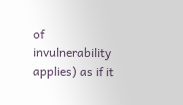of invulnerability applies) as if it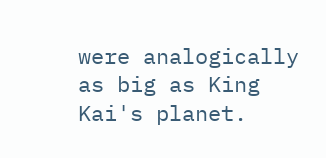were analogically as big as King Kai's planet.